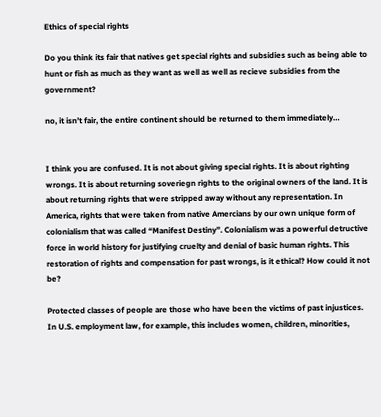Ethics of special rights

Do you think its fair that natives get special rights and subsidies such as being able to hunt or fish as much as they want as well as well as recieve subsidies from the government?

no, it isn’t fair, the entire continent should be returned to them immediately…


I think you are confused. It is not about giving special rights. It is about righting wrongs. It is about returning soveriegn rights to the original owners of the land. It is about returning rights that were stripped away without any representation. In America, rights that were taken from native Amercians by our own unique form of colonialism that was called “Manifest Destiny”. Colonialism was a powerful detructive force in world history for justifying cruelty and denial of basic human rights. This restoration of rights and compensation for past wrongs, is it ethical? How could it not be?

Protected classes of people are those who have been the victims of past injustices. In U.S. employment law, for example, this includes women, children, minorities,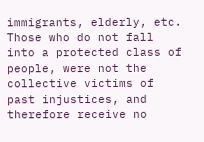immigrants, elderly, etc. Those who do not fall into a protected class of people, were not the collective victims of past injustices, and therefore receive no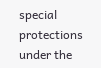special protections under the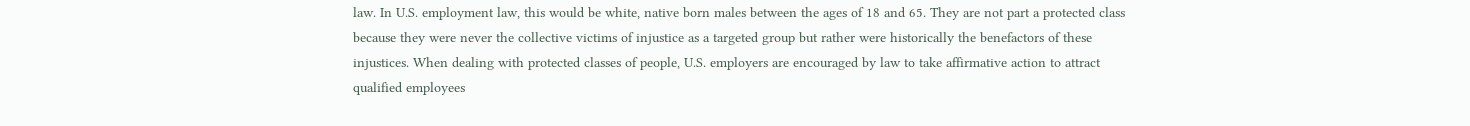law. In U.S. employment law, this would be white, native born males between the ages of 18 and 65. They are not part a protected class because they were never the collective victims of injustice as a targeted group but rather were historically the benefactors of these injustices. When dealing with protected classes of people, U.S. employers are encouraged by law to take affirmative action to attract qualified employees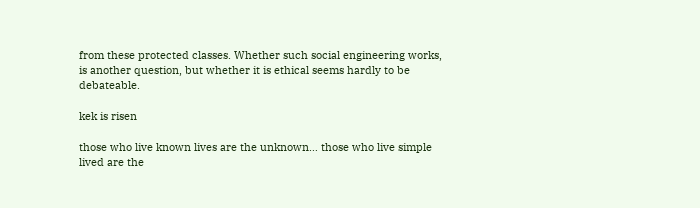from these protected classes. Whether such social engineering works, is another question, but whether it is ethical seems hardly to be debateable.

kek is risen

those who live known lives are the unknown… those who live simple lived are the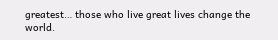greatest… those who live great lives change the world.